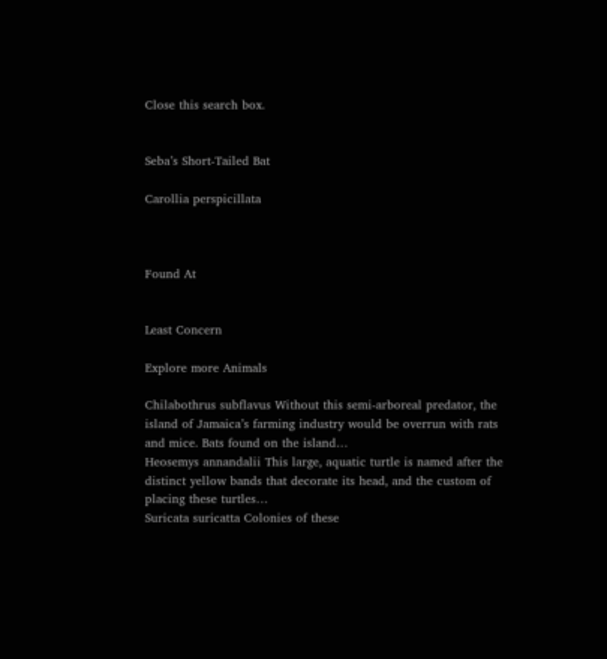Close this search box.


Seba’s Short-Tailed Bat

Carollia perspicillata



Found At


Least Concern

Explore more Animals

Chilabothrus subflavus Without this semi-arboreal predator, the island of Jamaica’s farming industry would be overrun with rats and mice. Bats found on the island…
Heosemys annandalii This large, aquatic turtle is named after the distinct yellow bands that decorate its head, and the custom of placing these turtles…
Suricata suricatta Colonies of these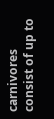carnivores consist of up to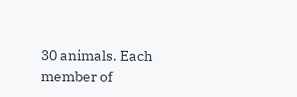30 animals. Each member of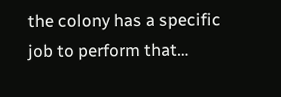the colony has a specific job to perform that…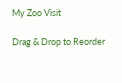My Zoo Visit

Drag & Drop to Reorder